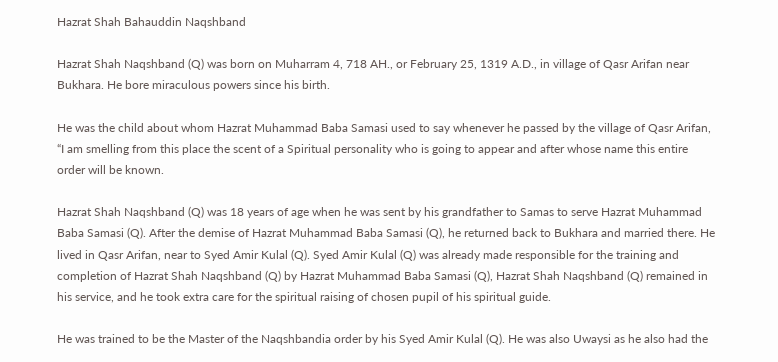Hazrat Shah Bahauddin Naqshband

Hazrat Shah Naqshband (Q) was born on Muharram 4, 718 AH., or February 25, 1319 A.D., in village of Qasr Arifan near Bukhara. He bore miraculous powers since his birth.

He was the child about whom Hazrat Muhammad Baba Samasi used to say whenever he passed by the village of Qasr Arifan, “I am smelling from this place the scent of a Spiritual personality who is going to appear and after whose name this entire order will be known.

Hazrat Shah Naqshband (Q) was 18 years of age when he was sent by his grandfather to Samas to serve Hazrat Muhammad Baba Samasi (Q). After the demise of Hazrat Muhammad Baba Samasi (Q), he returned back to Bukhara and married there. He lived in Qasr Arifan, near to Syed Amir Kulal (Q). Syed Amir Kulal (Q) was already made responsible for the training and completion of Hazrat Shah Naqshband (Q) by Hazrat Muhammad Baba Samasi (Q), Hazrat Shah Naqshband (Q) remained in his service, and he took extra care for the spiritual raising of chosen pupil of his spiritual guide.

He was trained to be the Master of the Naqshbandia order by his Syed Amir Kulal (Q). He was also Uwaysi as he also had the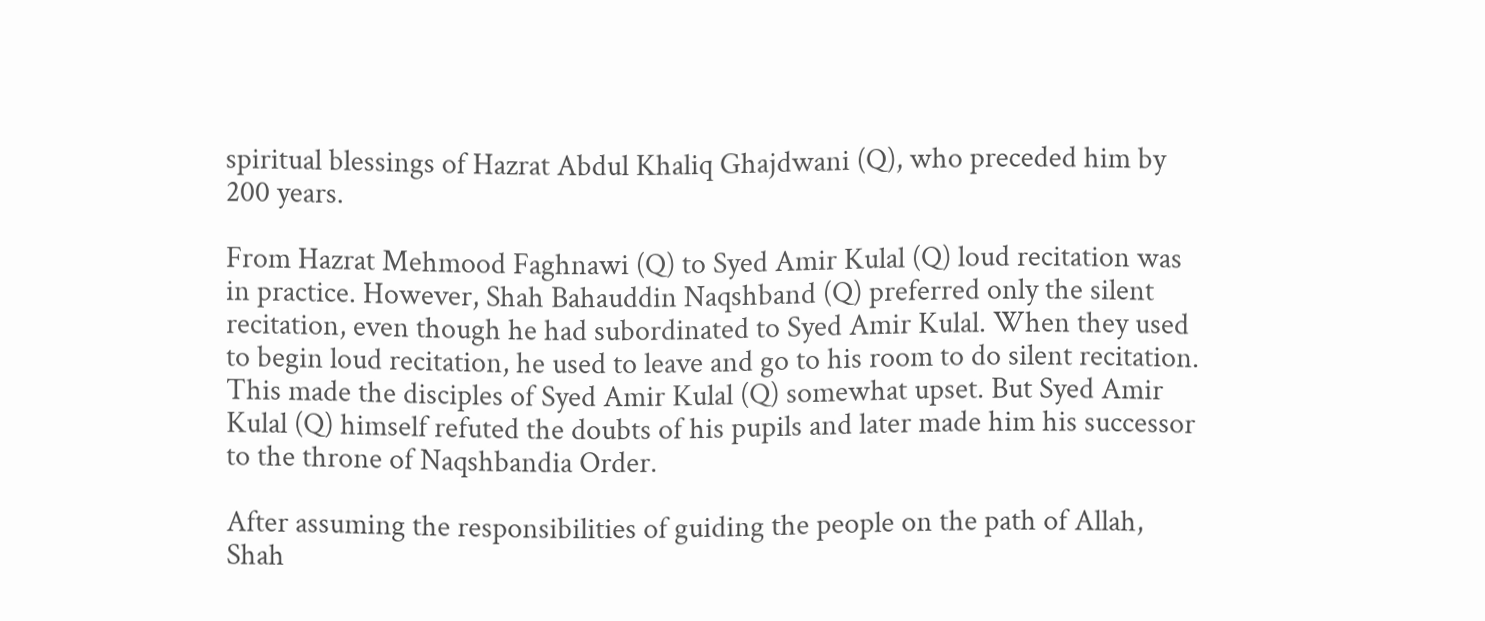spiritual blessings of Hazrat Abdul Khaliq Ghajdwani (Q), who preceded him by 200 years.

From Hazrat Mehmood Faghnawi (Q) to Syed Amir Kulal (Q) loud recitation was in practice. However, Shah Bahauddin Naqshband (Q) preferred only the silent recitation, even though he had subordinated to Syed Amir Kulal. When they used to begin loud recitation, he used to leave and go to his room to do silent recitation. This made the disciples of Syed Amir Kulal (Q) somewhat upset. But Syed Amir Kulal (Q) himself refuted the doubts of his pupils and later made him his successor to the throne of Naqshbandia Order.

After assuming the responsibilities of guiding the people on the path of Allah, Shah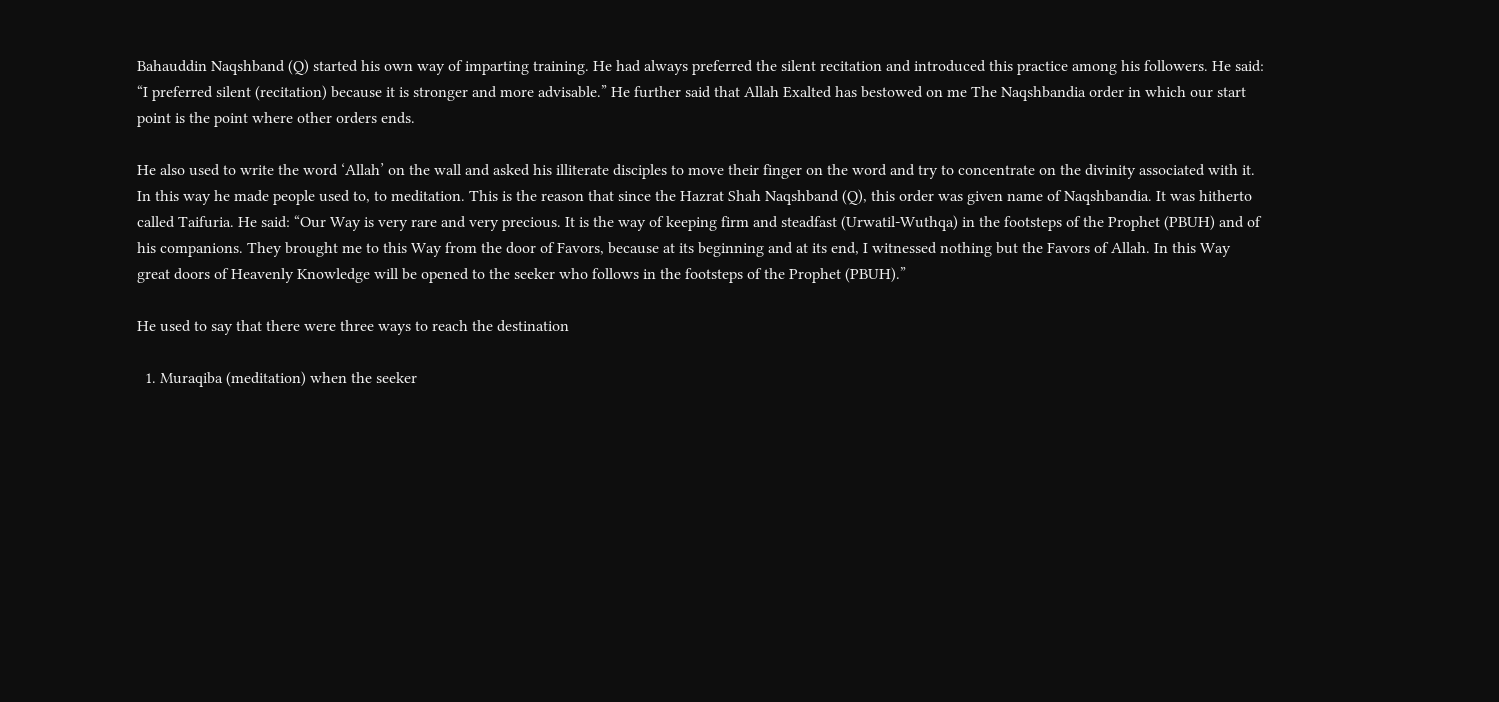Bahauddin Naqshband (Q) started his own way of imparting training. He had always preferred the silent recitation and introduced this practice among his followers. He said: “I preferred silent (recitation) because it is stronger and more advisable.” He further said that Allah Exalted has bestowed on me The Naqshbandia order in which our start point is the point where other orders ends.

He also used to write the word ‘Allah’ on the wall and asked his illiterate disciples to move their finger on the word and try to concentrate on the divinity associated with it. In this way he made people used to, to meditation. This is the reason that since the Hazrat Shah Naqshband (Q), this order was given name of Naqshbandia. It was hitherto called Taifuria. He said: “Our Way is very rare and very precious. It is the way of keeping firm and steadfast (Urwatil-Wuthqa) in the footsteps of the Prophet (PBUH) and of his companions. They brought me to this Way from the door of Favors, because at its beginning and at its end, I witnessed nothing but the Favors of Allah. In this Way great doors of Heavenly Knowledge will be opened to the seeker who follows in the footsteps of the Prophet (PBUH).”

He used to say that there were three ways to reach the destination

  1. Muraqiba (meditation) when the seeker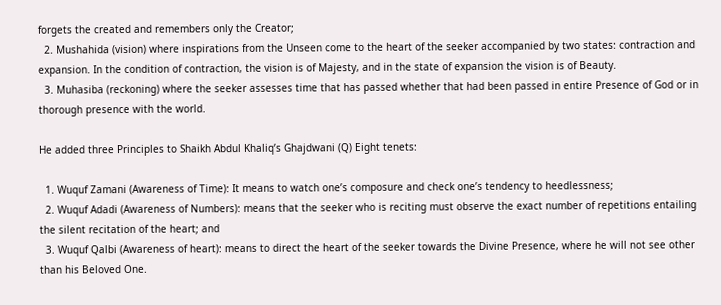forgets the created and remembers only the Creator;
  2. Mushahida (vision) where inspirations from the Unseen come to the heart of the seeker accompanied by two states: contraction and expansion. In the condition of contraction, the vision is of Majesty, and in the state of expansion the vision is of Beauty.
  3. Muhasiba (reckoning) where the seeker assesses time that has passed whether that had been passed in entire Presence of God or in thorough presence with the world.

He added three Principles to Shaikh Abdul Khaliq’s Ghajdwani (Q) Eight tenets:

  1. Wuquf Zamani (Awareness of Time): It means to watch one’s composure and check one’s tendency to heedlessness;
  2. Wuquf Adadi (Awareness of Numbers): means that the seeker who is reciting must observe the exact number of repetitions entailing the silent recitation of the heart; and
  3. Wuquf Qalbi (Awareness of heart): means to direct the heart of the seeker towards the Divine Presence, where he will not see other than his Beloved One.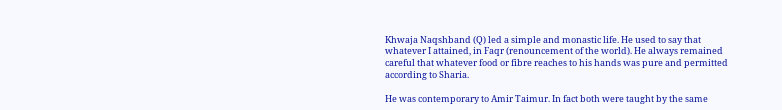Khwaja Naqshband (Q) led a simple and monastic life. He used to say that whatever I attained, in Faqr (renouncement of the world). He always remained careful that whatever food or fibre reaches to his hands was pure and permitted according to Sharia.

He was contemporary to Amir Taimur. In fact both were taught by the same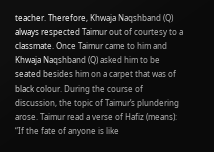teacher. Therefore, Khwaja Naqshband (Q) always respected Taimur out of courtesy to a classmate. Once Taimur came to him and Khwaja Naqshband (Q) asked him to be seated besides him on a carpet that was of black colour. During the course of discussion, the topic of Taimur’s plundering arose. Taimur read a verse of Hafiz (means): “If the fate of anyone is like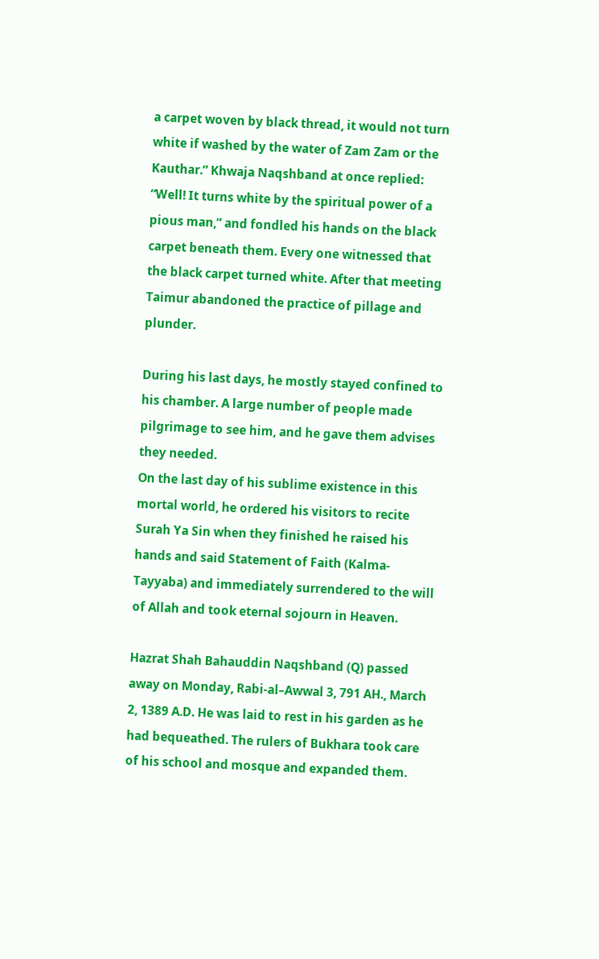a carpet woven by black thread, it would not turn white if washed by the water of Zam Zam or the Kauthar.” Khwaja Naqshband at once replied: “Well! It turns white by the spiritual power of a pious man,” and fondled his hands on the black carpet beneath them. Every one witnessed that the black carpet turned white. After that meeting Taimur abandoned the practice of pillage and plunder.

During his last days, he mostly stayed confined to his chamber. A large number of people made pilgrimage to see him, and he gave them advises they needed.
On the last day of his sublime existence in this mortal world, he ordered his visitors to recite Surah Ya Sin when they finished he raised his hands and said Statement of Faith (Kalma-Tayyaba) and immediately surrendered to the will of Allah and took eternal sojourn in Heaven.

Hazrat Shah Bahauddin Naqshband (Q) passed away on Monday, Rabi-al–Awwal 3, 791 AH., March 2, 1389 A.D. He was laid to rest in his garden as he had bequeathed. The rulers of Bukhara took care of his school and mosque and expanded them.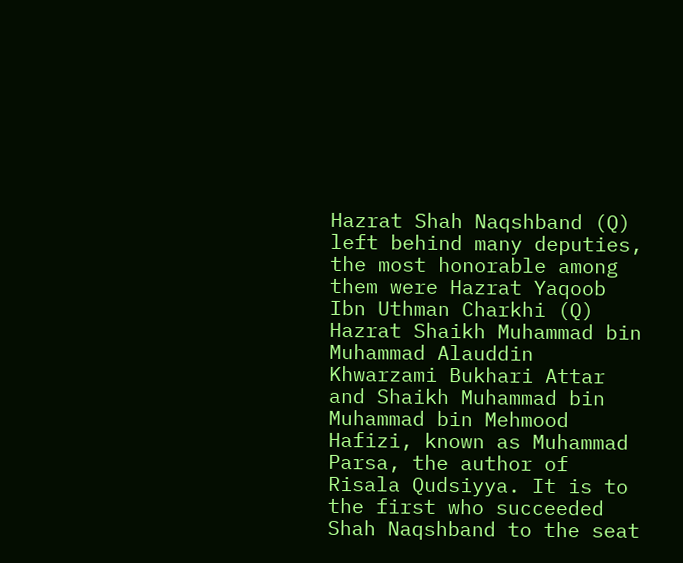Hazrat Shah Naqshband (Q) left behind many deputies, the most honorable among them were Hazrat Yaqoob Ibn Uthman Charkhi (Q) Hazrat Shaikh Muhammad bin Muhammad Alauddin Khwarzami Bukhari Attar and Shaikh Muhammad bin Muhammad bin Mehmood Hafizi, known as Muhammad Parsa, the author of Risala Qudsiyya. It is to the first who succeeded Shah Naqshband to the seat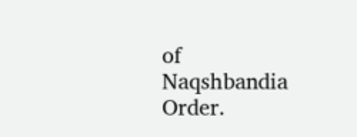of Naqshbandia Order.